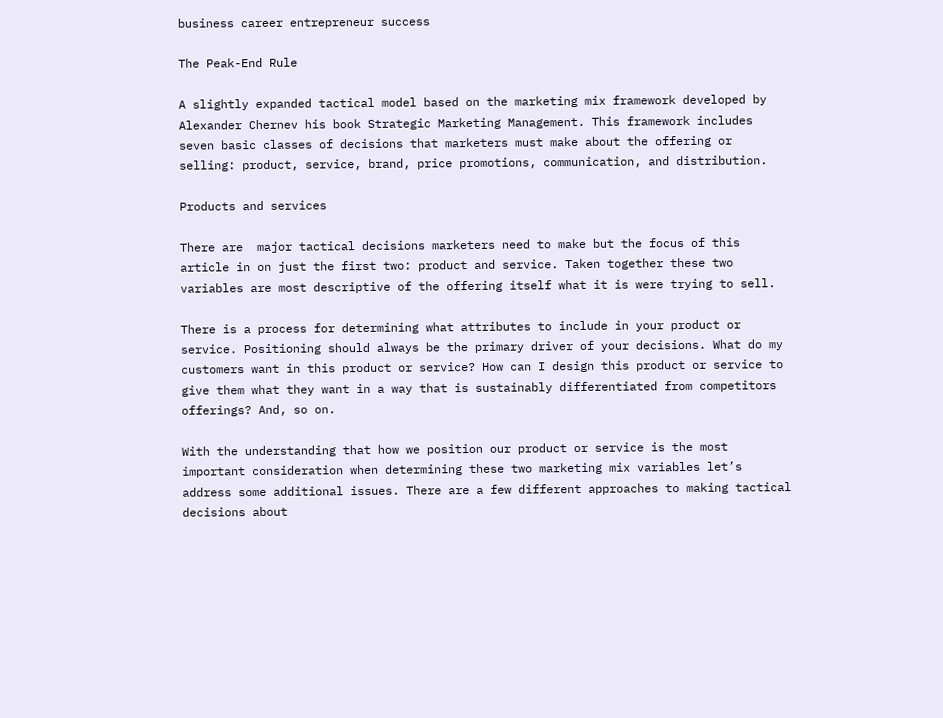business career entrepreneur success

The Peak-End Rule

A slightly expanded tactical model based on the marketing mix framework developed by Alexander Chernev his book Strategic Marketing Management. This framework includes seven basic classes of decisions that marketers must make about the offering or selling: product, service, brand, price promotions, communication, and distribution.

Products and services

There are  major tactical decisions marketers need to make but the focus of this article in on just the first two: product and service. Taken together these two variables are most descriptive of the offering itself what it is were trying to sell.

There is a process for determining what attributes to include in your product or service. Positioning should always be the primary driver of your decisions. What do my customers want in this product or service? How can I design this product or service to give them what they want in a way that is sustainably differentiated from competitors offerings? And, so on.

With the understanding that how we position our product or service is the most important consideration when determining these two marketing mix variables let’s address some additional issues. There are a few different approaches to making tactical decisions about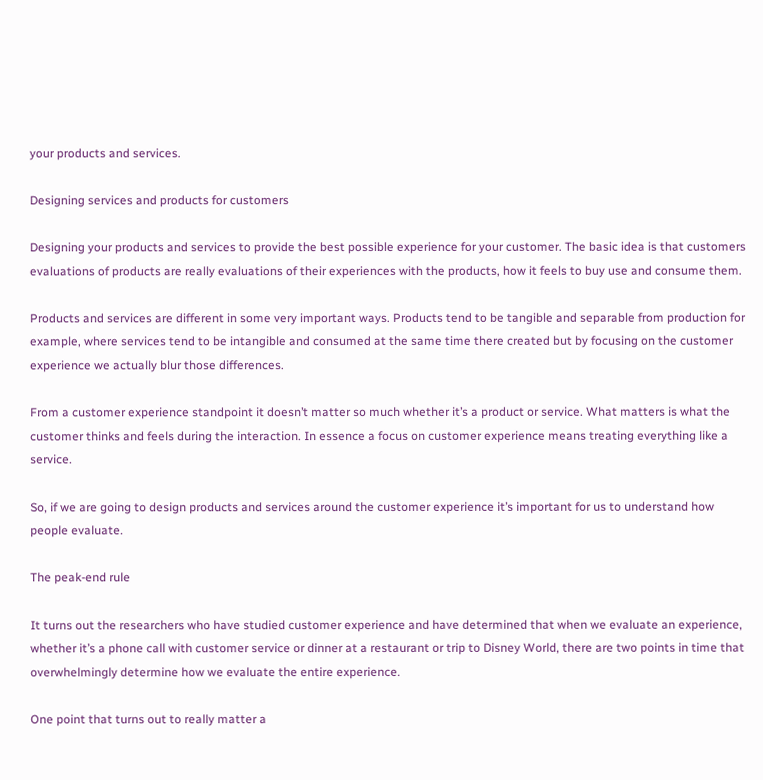your products and services.

Designing services and products for customers

Designing your products and services to provide the best possible experience for your customer. The basic idea is that customers evaluations of products are really evaluations of their experiences with the products, how it feels to buy use and consume them.

Products and services are different in some very important ways. Products tend to be tangible and separable from production for example, where services tend to be intangible and consumed at the same time there created but by focusing on the customer experience we actually blur those differences.

From a customer experience standpoint it doesn’t matter so much whether it’s a product or service. What matters is what the customer thinks and feels during the interaction. In essence a focus on customer experience means treating everything like a service.

So, if we are going to design products and services around the customer experience it’s important for us to understand how people evaluate.

The peak-end rule

It turns out the researchers who have studied customer experience and have determined that when we evaluate an experience, whether it’s a phone call with customer service or dinner at a restaurant or trip to Disney World, there are two points in time that overwhelmingly determine how we evaluate the entire experience.

One point that turns out to really matter a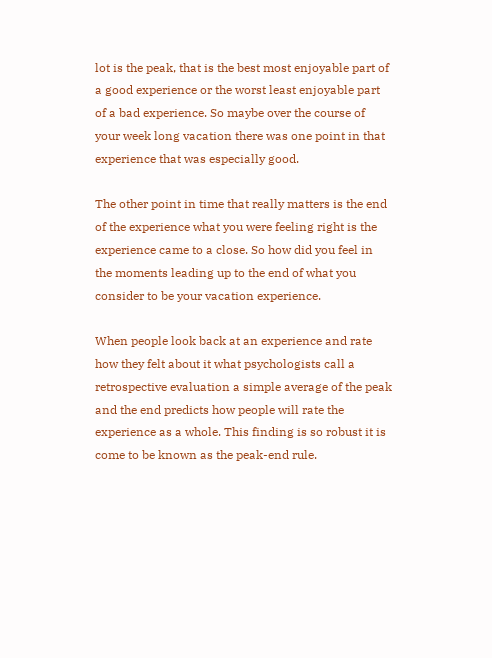lot is the peak, that is the best most enjoyable part of a good experience or the worst least enjoyable part of a bad experience. So maybe over the course of your week long vacation there was one point in that experience that was especially good.

The other point in time that really matters is the end of the experience what you were feeling right is the experience came to a close. So how did you feel in the moments leading up to the end of what you consider to be your vacation experience.

When people look back at an experience and rate how they felt about it what psychologists call a retrospective evaluation a simple average of the peak and the end predicts how people will rate the experience as a whole. This finding is so robust it is come to be known as the peak-end rule.